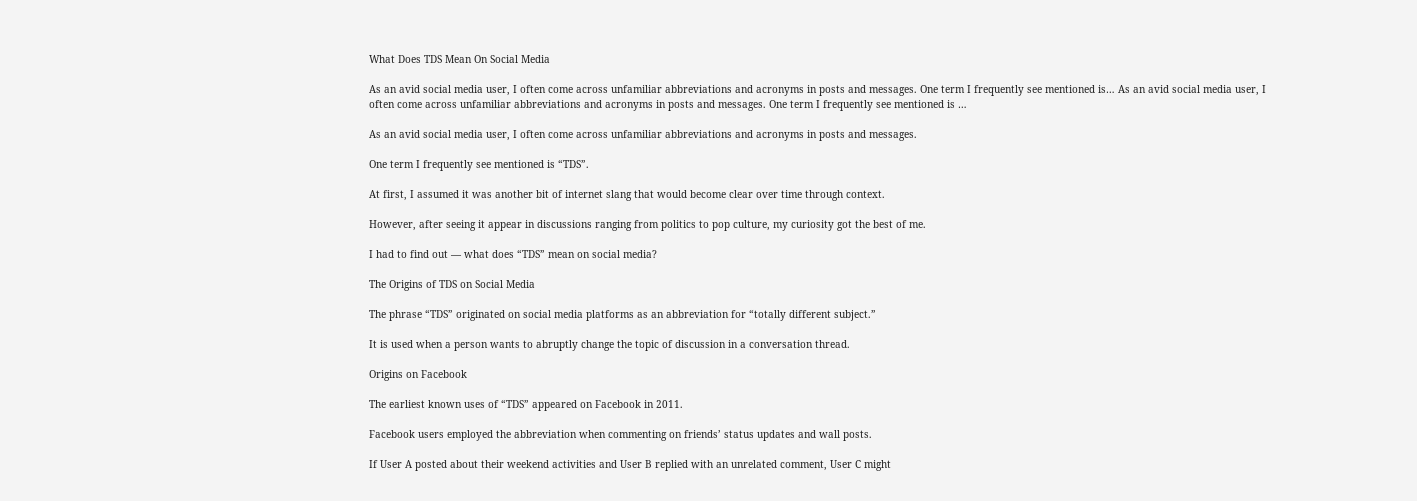What Does TDS Mean On Social Media

As an avid social media user, I often come across unfamiliar abbreviations and acronyms in posts and messages. One term I frequently see mentioned is… As an avid social media user, I often come across unfamiliar abbreviations and acronyms in posts and messages. One term I frequently see mentioned is …

As an avid social media user, I often come across unfamiliar abbreviations and acronyms in posts and messages.

One term I frequently see mentioned is “TDS”.

At first, I assumed it was another bit of internet slang that would become clear over time through context.

However, after seeing it appear in discussions ranging from politics to pop culture, my curiosity got the best of me.

I had to find out — what does “TDS” mean on social media?

The Origins of TDS on Social Media

The phrase “TDS” originated on social media platforms as an abbreviation for “totally different subject.”

It is used when a person wants to abruptly change the topic of discussion in a conversation thread.

Origins on Facebook

The earliest known uses of “TDS” appeared on Facebook in 2011.

Facebook users employed the abbreviation when commenting on friends’ status updates and wall posts.

If User A posted about their weekend activities and User B replied with an unrelated comment, User C might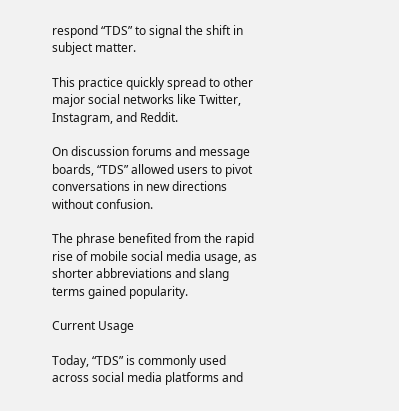respond “TDS” to signal the shift in subject matter.

This practice quickly spread to other major social networks like Twitter, Instagram, and Reddit.

On discussion forums and message boards, “TDS” allowed users to pivot conversations in new directions without confusion.

The phrase benefited from the rapid rise of mobile social media usage, as shorter abbreviations and slang terms gained popularity.

Current Usage

Today, “TDS” is commonly used across social media platforms and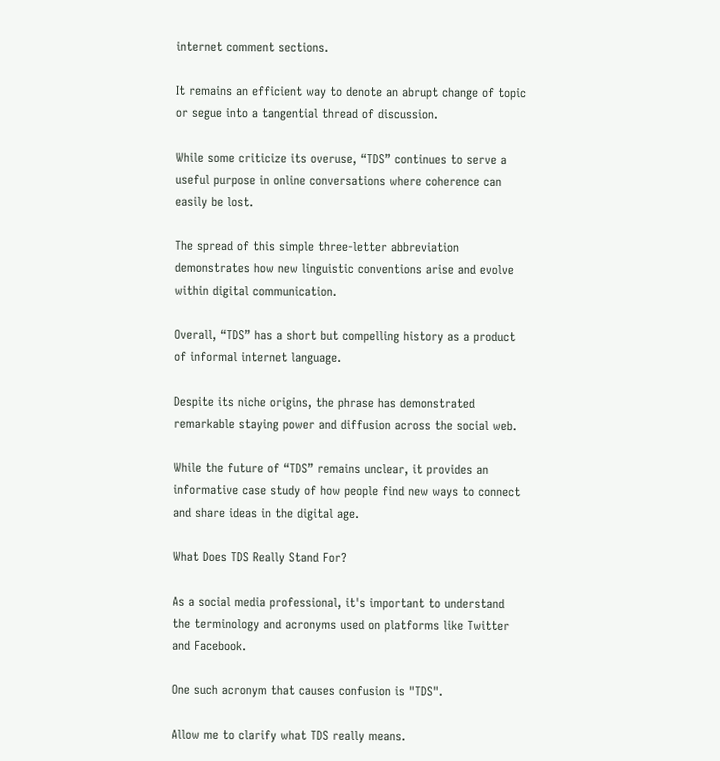internet comment sections.

It remains an efficient way to denote an abrupt change of topic or segue into a tangential thread of discussion.

While some criticize its overuse, “TDS” continues to serve a useful purpose in online conversations where coherence can easily be lost.

The spread of this simple three-letter abbreviation demonstrates how new linguistic conventions arise and evolve within digital communication.

Overall, “TDS” has a short but compelling history as a product of informal internet language.

Despite its niche origins, the phrase has demonstrated remarkable staying power and diffusion across the social web.

While the future of “TDS” remains unclear, it provides an informative case study of how people find new ways to connect and share ideas in the digital age.

What Does TDS Really Stand For?

As a social media professional, it's important to understand the terminology and acronyms used on platforms like Twitter and Facebook.

One such acronym that causes confusion is "TDS".

Allow me to clarify what TDS really means.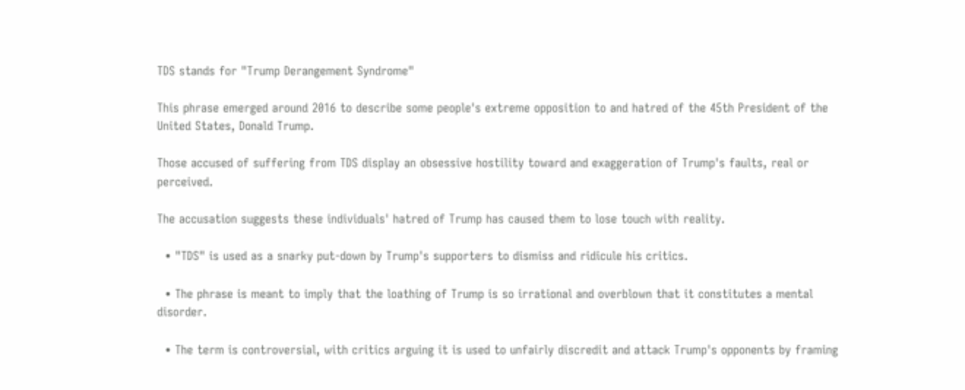TDS stands for "Trump Derangement Syndrome"

This phrase emerged around 2016 to describe some people's extreme opposition to and hatred of the 45th President of the United States, Donald Trump.

Those accused of suffering from TDS display an obsessive hostility toward and exaggeration of Trump's faults, real or perceived.

The accusation suggests these individuals' hatred of Trump has caused them to lose touch with reality.

  • "TDS" is used as a snarky put-down by Trump's supporters to dismiss and ridicule his critics.

  • The phrase is meant to imply that the loathing of Trump is so irrational and overblown that it constitutes a mental disorder.

  • The term is controversial, with critics arguing it is used to unfairly discredit and attack Trump's opponents by framing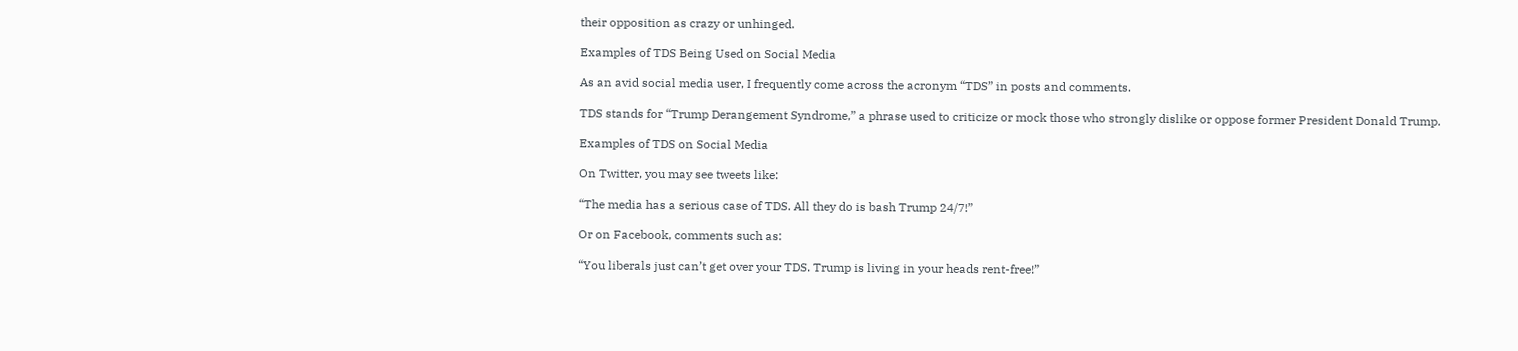their opposition as crazy or unhinged.

Examples of TDS Being Used on Social Media

As an avid social media user, I frequently come across the acronym “TDS” in posts and comments.

TDS stands for “Trump Derangement Syndrome,” a phrase used to criticize or mock those who strongly dislike or oppose former President Donald Trump.

Examples of TDS on Social Media

On Twitter, you may see tweets like:

“The media has a serious case of TDS. All they do is bash Trump 24/7!”

Or on Facebook, comments such as:

“You liberals just can’t get over your TDS. Trump is living in your heads rent-free!”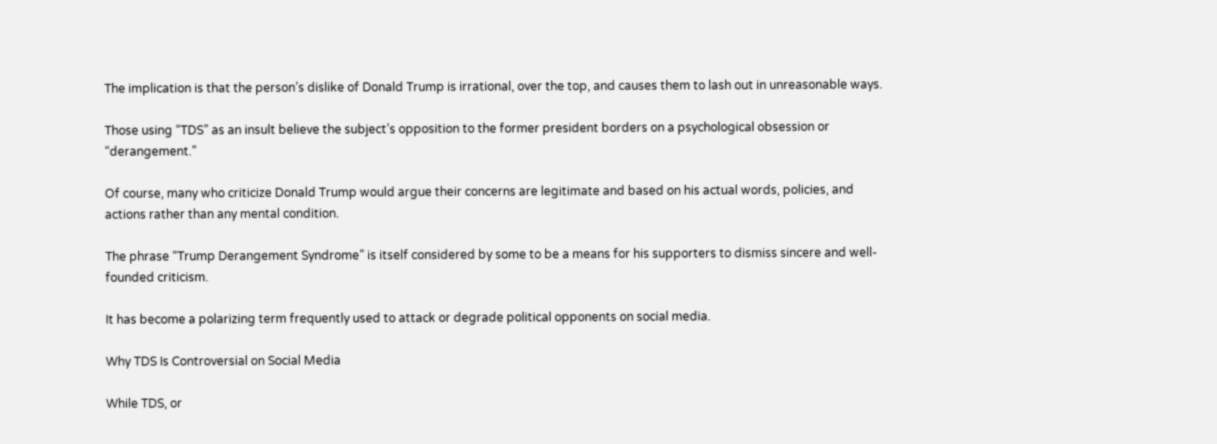The implication is that the person’s dislike of Donald Trump is irrational, over the top, and causes them to lash out in unreasonable ways.

Those using “TDS” as an insult believe the subject’s opposition to the former president borders on a psychological obsession or “derangement.”

Of course, many who criticize Donald Trump would argue their concerns are legitimate and based on his actual words, policies, and actions rather than any mental condition.

The phrase “Trump Derangement Syndrome” is itself considered by some to be a means for his supporters to dismiss sincere and well-founded criticism.

It has become a polarizing term frequently used to attack or degrade political opponents on social media.

Why TDS Is Controversial on Social Media

While TDS, or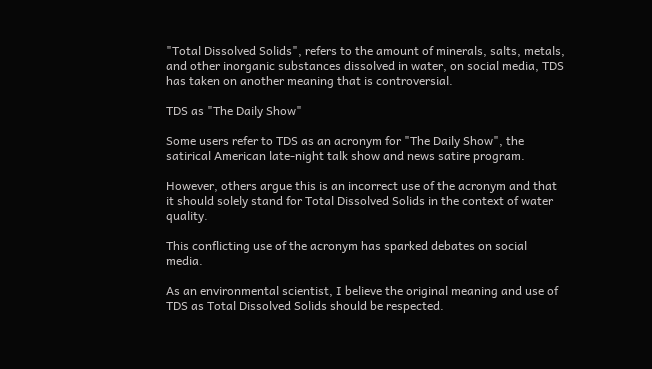"Total Dissolved Solids", refers to the amount of minerals, salts, metals, and other inorganic substances dissolved in water, on social media, TDS has taken on another meaning that is controversial.

TDS as "The Daily Show"

Some users refer to TDS as an acronym for "The Daily Show", the satirical American late-night talk show and news satire program.

However, others argue this is an incorrect use of the acronym and that it should solely stand for Total Dissolved Solids in the context of water quality.

This conflicting use of the acronym has sparked debates on social media.

As an environmental scientist, I believe the original meaning and use of TDS as Total Dissolved Solids should be respected.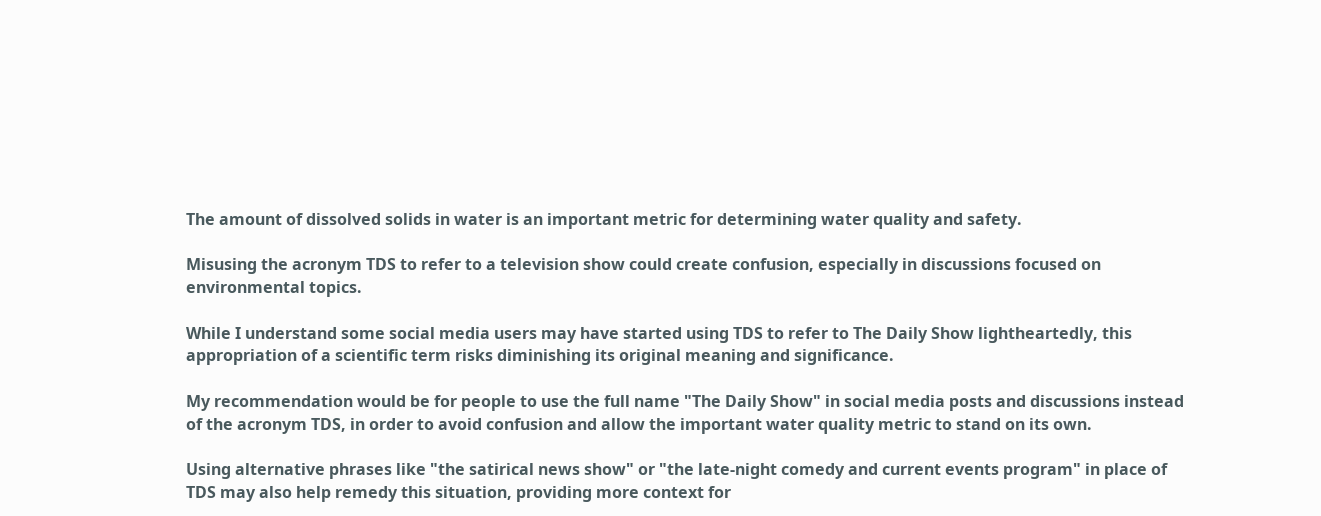The amount of dissolved solids in water is an important metric for determining water quality and safety.

Misusing the acronym TDS to refer to a television show could create confusion, especially in discussions focused on environmental topics.

While I understand some social media users may have started using TDS to refer to The Daily Show lightheartedly, this appropriation of a scientific term risks diminishing its original meaning and significance.

My recommendation would be for people to use the full name "The Daily Show" in social media posts and discussions instead of the acronym TDS, in order to avoid confusion and allow the important water quality metric to stand on its own.

Using alternative phrases like "the satirical news show" or "the late-night comedy and current events program" in place of TDS may also help remedy this situation, providing more context for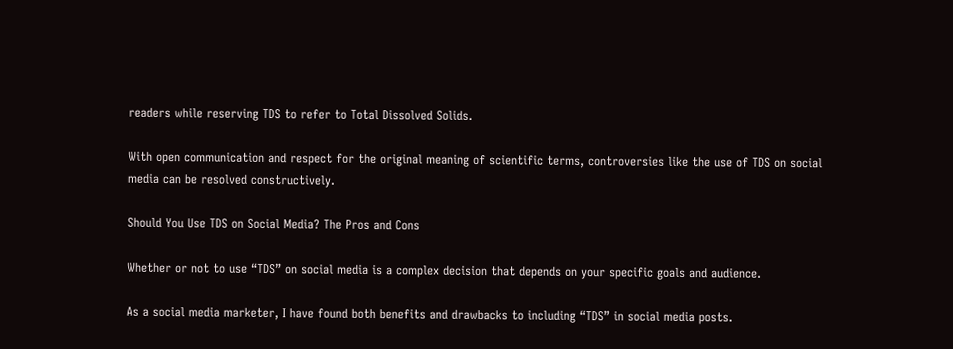readers while reserving TDS to refer to Total Dissolved Solids.

With open communication and respect for the original meaning of scientific terms, controversies like the use of TDS on social media can be resolved constructively.

Should You Use TDS on Social Media? The Pros and Cons

Whether or not to use “TDS” on social media is a complex decision that depends on your specific goals and audience.

As a social media marketer, I have found both benefits and drawbacks to including “TDS” in social media posts.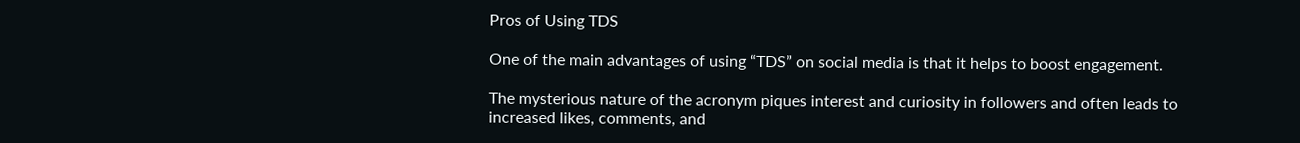Pros of Using TDS

One of the main advantages of using “TDS” on social media is that it helps to boost engagement.

The mysterious nature of the acronym piques interest and curiosity in followers and often leads to increased likes, comments, and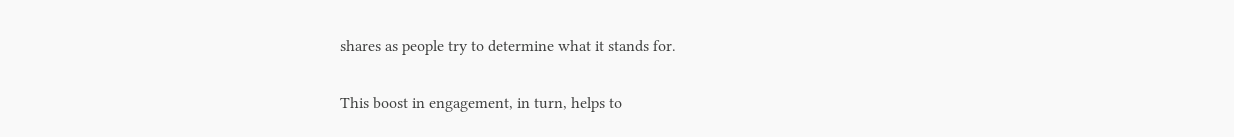shares as people try to determine what it stands for.

This boost in engagement, in turn, helps to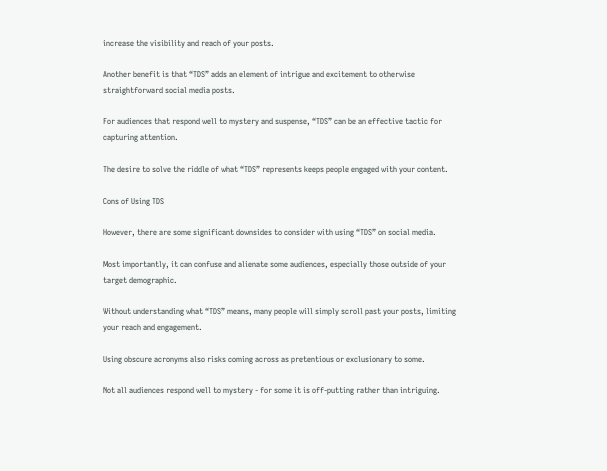increase the visibility and reach of your posts.

Another benefit is that “TDS” adds an element of intrigue and excitement to otherwise straightforward social media posts.

For audiences that respond well to mystery and suspense, “TDS” can be an effective tactic for capturing attention.

The desire to solve the riddle of what “TDS” represents keeps people engaged with your content.

Cons of Using TDS

However, there are some significant downsides to consider with using “TDS” on social media.

Most importantly, it can confuse and alienate some audiences, especially those outside of your target demographic.

Without understanding what “TDS” means, many people will simply scroll past your posts, limiting your reach and engagement.

Using obscure acronyms also risks coming across as pretentious or exclusionary to some.

Not all audiences respond well to mystery - for some it is off-putting rather than intriguing.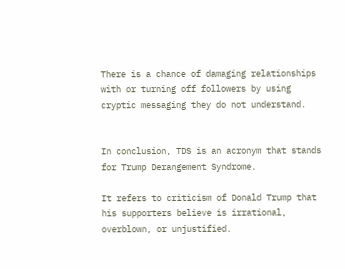There is a chance of damaging relationships with or turning off followers by using cryptic messaging they do not understand.


In conclusion, TDS is an acronym that stands for Trump Derangement Syndrome.

It refers to criticism of Donald Trump that his supporters believe is irrational, overblown, or unjustified.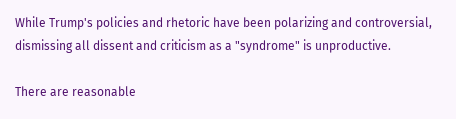While Trump's policies and rhetoric have been polarizing and controversial, dismissing all dissent and criticism as a "syndrome" is unproductive.

There are reasonable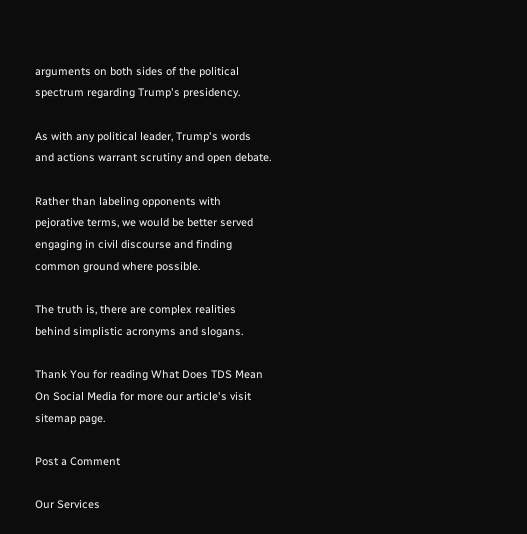arguments on both sides of the political spectrum regarding Trump's presidency.

As with any political leader, Trump's words and actions warrant scrutiny and open debate.

Rather than labeling opponents with pejorative terms, we would be better served engaging in civil discourse and finding common ground where possible.

The truth is, there are complex realities behind simplistic acronyms and slogans.

Thank You for reading What Does TDS Mean On Social Media for more our article's visit sitemap page.

Post a Comment

Our Services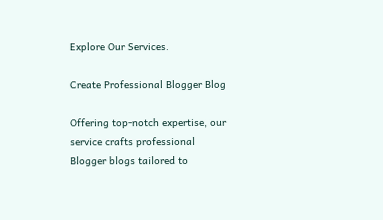Explore Our Services.

Create Professional Blogger Blog

Offering top-notch expertise, our service crafts professional Blogger blogs tailored to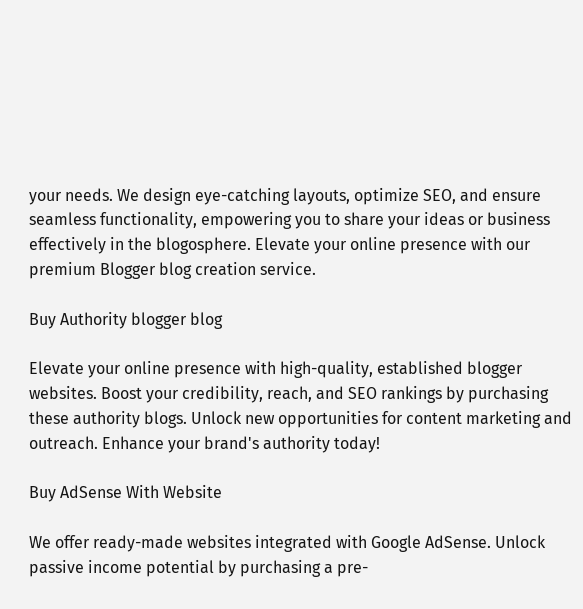your needs. We design eye-catching layouts, optimize SEO, and ensure seamless functionality, empowering you to share your ideas or business effectively in the blogosphere. Elevate your online presence with our premium Blogger blog creation service.

Buy Authority blogger blog

Elevate your online presence with high-quality, established blogger websites. Boost your credibility, reach, and SEO rankings by purchasing these authority blogs. Unlock new opportunities for content marketing and outreach. Enhance your brand's authority today!

Buy AdSense With Website

We offer ready-made websites integrated with Google AdSense. Unlock passive income potential by purchasing a pre-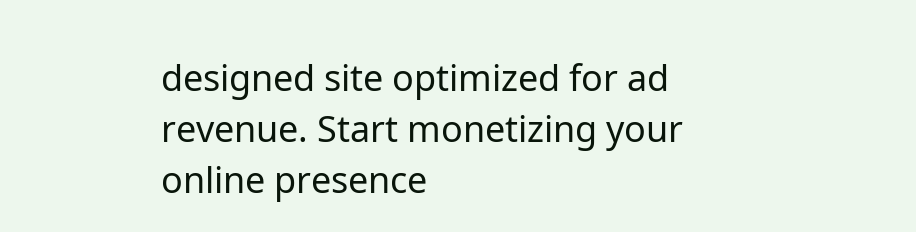designed site optimized for ad revenue. Start monetizing your online presence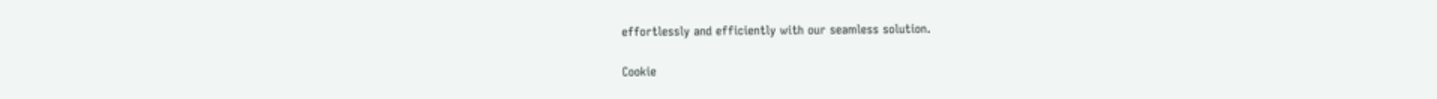effortlessly and efficiently with our seamless solution.

Cookie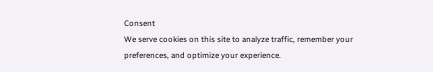Consent
We serve cookies on this site to analyze traffic, remember your preferences, and optimize your experience.